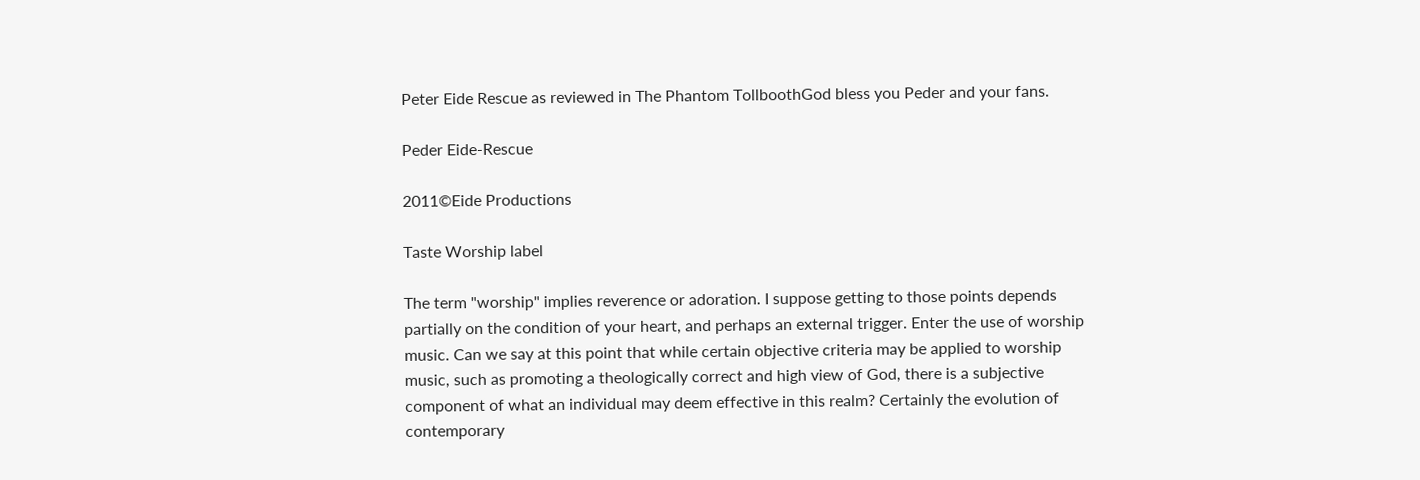Peter Eide Rescue as reviewed in The Phantom TollboothGod bless you Peder and your fans.

Peder Eide-Rescue

2011©Eide Productions

Taste Worship label

The term "worship" implies reverence or adoration. I suppose getting to those points depends partially on the condition of your heart, and perhaps an external trigger. Enter the use of worship music. Can we say at this point that while certain objective criteria may be applied to worship music, such as promoting a theologically correct and high view of God, there is a subjective component of what an individual may deem effective in this realm? Certainly the evolution of contemporary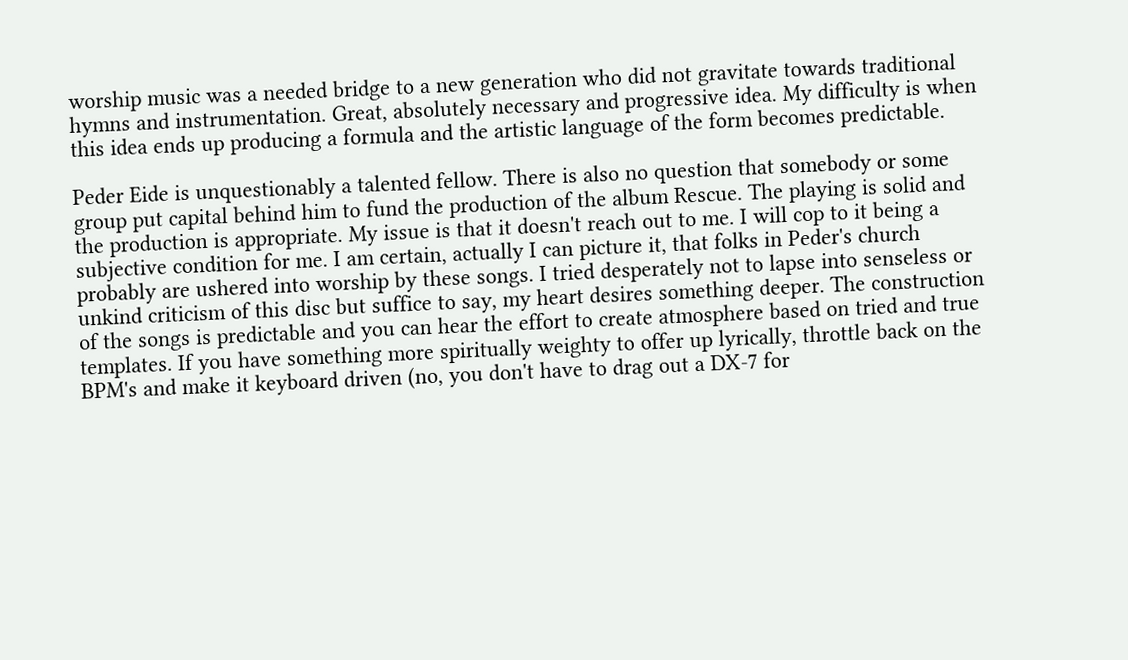worship music was a needed bridge to a new generation who did not gravitate towards traditional hymns and instrumentation. Great, absolutely necessary and progressive idea. My difficulty is when this idea ends up producing a formula and the artistic language of the form becomes predictable.

Peder Eide is unquestionably a talented fellow. There is also no question that somebody or some group put capital behind him to fund the production of the album Rescue. The playing is solid and the production is appropriate. My issue is that it doesn't reach out to me. I will cop to it being a subjective condition for me. I am certain, actually I can picture it, that folks in Peder's church probably are ushered into worship by these songs. I tried desperately not to lapse into senseless or unkind criticism of this disc but suffice to say, my heart desires something deeper. The construction of the songs is predictable and you can hear the effort to create atmosphere based on tried and true templates. If you have something more spiritually weighty to offer up lyrically, throttle back on the BPM's and make it keyboard driven (no, you don't have to drag out a DX-7 for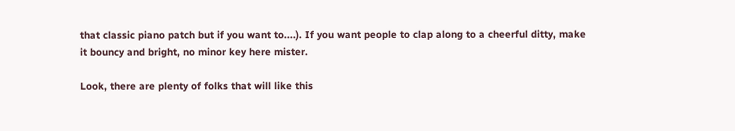that classic piano patch but if you want to....). If you want people to clap along to a cheerful ditty, make it bouncy and bright, no minor key here mister.

Look, there are plenty of folks that will like this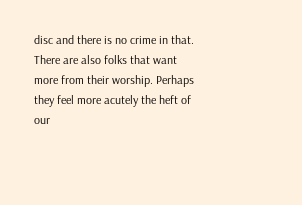disc and there is no crime in that. There are also folks that want more from their worship. Perhaps they feel more acutely the heft of our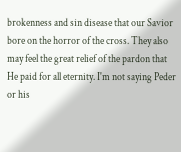brokenness and sin disease that our Savior bore on the horror of the cross. They also may feel the great relief of the pardon that He paid for all eternity. I'm not saying Peder or his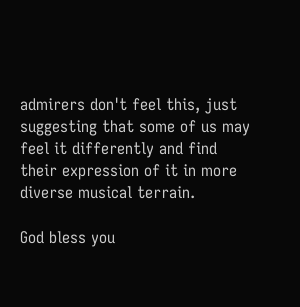admirers don't feel this, just suggesting that some of us may feel it differently and find their expression of it in more diverse musical terrain.

God bless you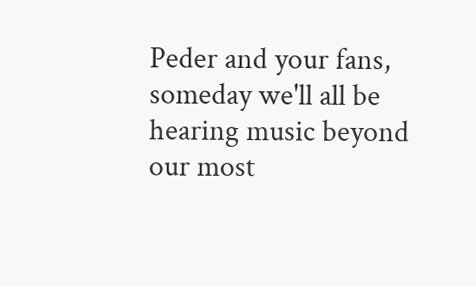Peder and your fans, someday we'll all be hearing music beyond our most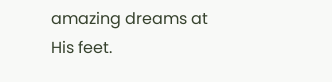amazing dreams at His feet.